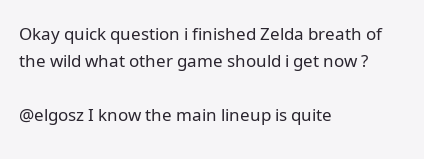Okay quick question i finished Zelda breath of the wild what other game should i get now ?

@elgosz I know the main lineup is quite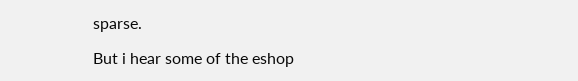sparse.

But i hear some of the eshop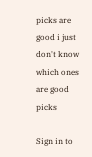picks are good i just don't know which ones are good picks

Sign in to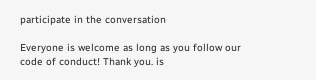participate in the conversation

Everyone is welcome as long as you follow our code of conduct! Thank you. is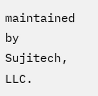maintained by Sujitech, LLC.